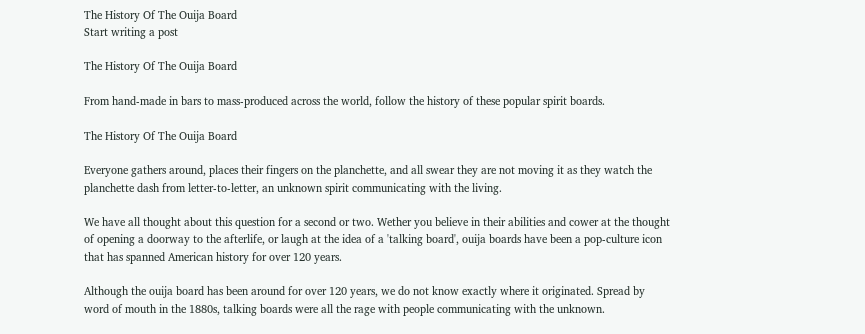The History Of The Ouija Board
Start writing a post

The History Of The Ouija Board

From hand-made in bars to mass-produced across the world, follow the history of these popular spirit boards.

The History Of The Ouija Board

Everyone gathers around, places their fingers on the planchette, and all swear they are not moving it as they watch the planchette dash from letter-to-letter, an unknown spirit communicating with the living.

We have all thought about this question for a second or two. Wether you believe in their abilities and cower at the thought of opening a doorway to the afterlife, or laugh at the idea of a 'talking board', ouija boards have been a pop-culture icon that has spanned American history for over 120 years.

Although the ouija board has been around for over 120 years, we do not know exactly where it originated. Spread by word of mouth in the 1880s, talking boards were all the rage with people communicating with the unknown.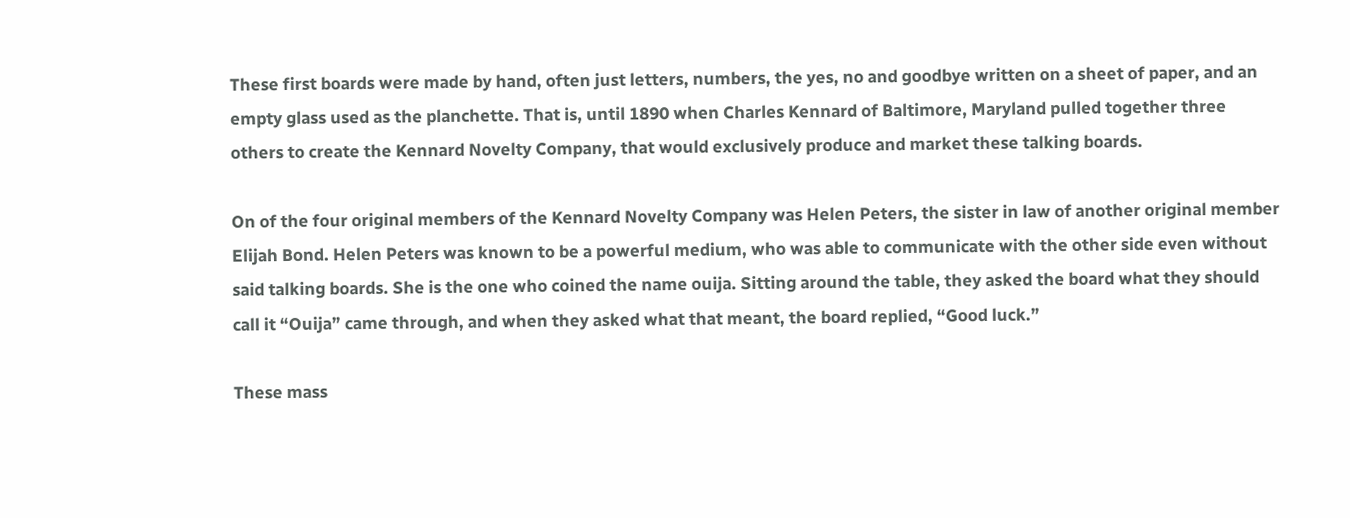These first boards were made by hand, often just letters, numbers, the yes, no and goodbye written on a sheet of paper, and an empty glass used as the planchette. That is, until 1890 when Charles Kennard of Baltimore, Maryland pulled together three others to create the Kennard Novelty Company, that would exclusively produce and market these talking boards.

On of the four original members of the Kennard Novelty Company was Helen Peters, the sister in law of another original member Elijah Bond. Helen Peters was known to be a powerful medium, who was able to communicate with the other side even without said talking boards. She is the one who coined the name ouija. Sitting around the table, they asked the board what they should call it “Ouija” came through, and when they asked what that meant, the board replied, “Good luck.”

These mass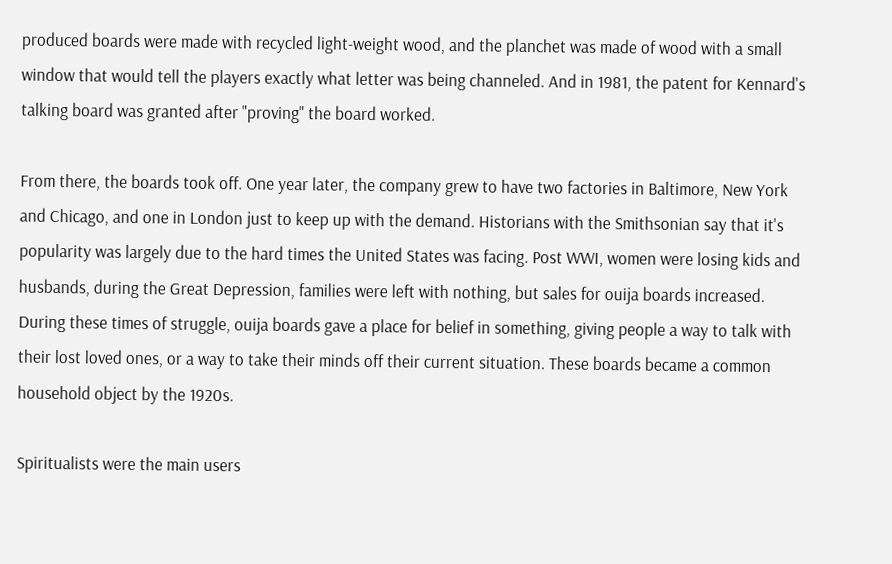produced boards were made with recycled light-weight wood, and the planchet was made of wood with a small window that would tell the players exactly what letter was being channeled. And in 1981, the patent for Kennard's talking board was granted after "proving" the board worked.

From there, the boards took off. One year later, the company grew to have two factories in Baltimore, New York and Chicago, and one in London just to keep up with the demand. Historians with the Smithsonian say that it's popularity was largely due to the hard times the United States was facing. Post WWI, women were losing kids and husbands, during the Great Depression, families were left with nothing, but sales for ouija boards increased. During these times of struggle, ouija boards gave a place for belief in something, giving people a way to talk with their lost loved ones, or a way to take their minds off their current situation. These boards became a common household object by the 1920s.

Spiritualists were the main users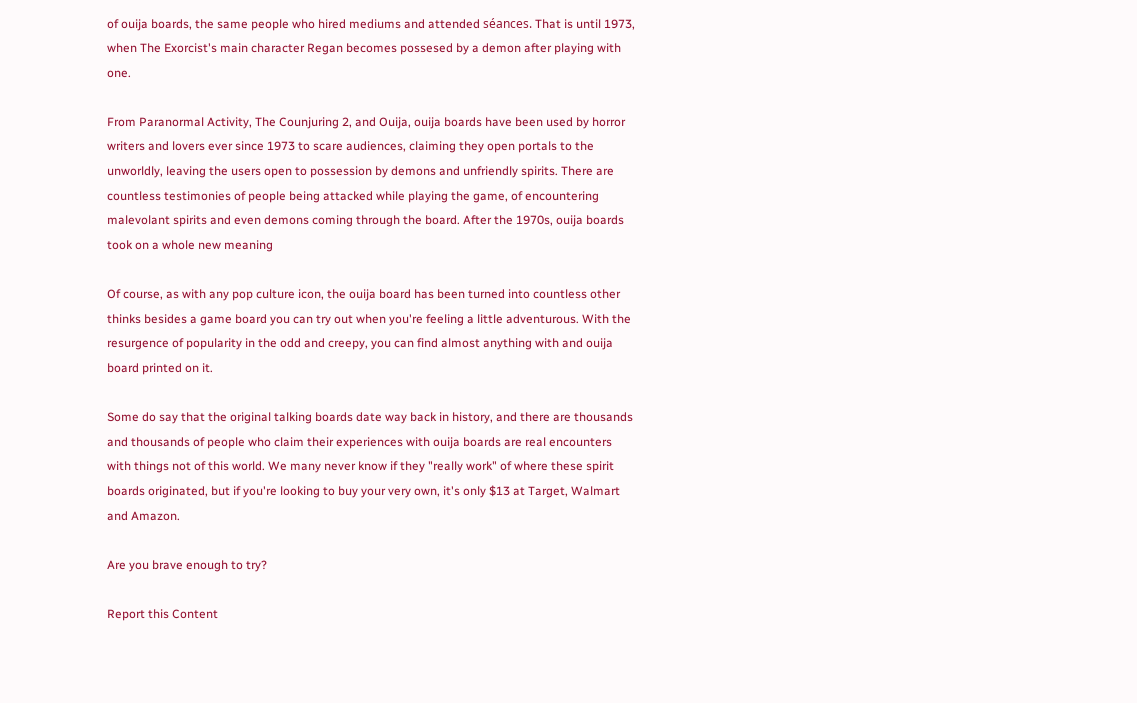of ouija boards, the same people who hired mediums and attended séances. That is until 1973, when The Exorcist's main character Regan becomes possesed by a demon after playing with one.

From Paranormal Activity, The Counjuring 2, and Ouija, ouija boards have been used by horror writers and lovers ever since 1973 to scare audiences, claiming they open portals to the unworldly, leaving the users open to possession by demons and unfriendly spirits. There are countless testimonies of people being attacked while playing the game, of encountering malevolant spirits and even demons coming through the board. After the 1970s, ouija boards took on a whole new meaning

Of course, as with any pop culture icon, the ouija board has been turned into countless other thinks besides a game board you can try out when you're feeling a little adventurous. With the resurgence of popularity in the odd and creepy, you can find almost anything with and ouija board printed on it.

Some do say that the original talking boards date way back in history, and there are thousands and thousands of people who claim their experiences with ouija boards are real encounters with things not of this world. We many never know if they "really work" of where these spirit boards originated, but if you're looking to buy your very own, it's only $13 at Target, Walmart and Amazon.

Are you brave enough to try?

Report this Content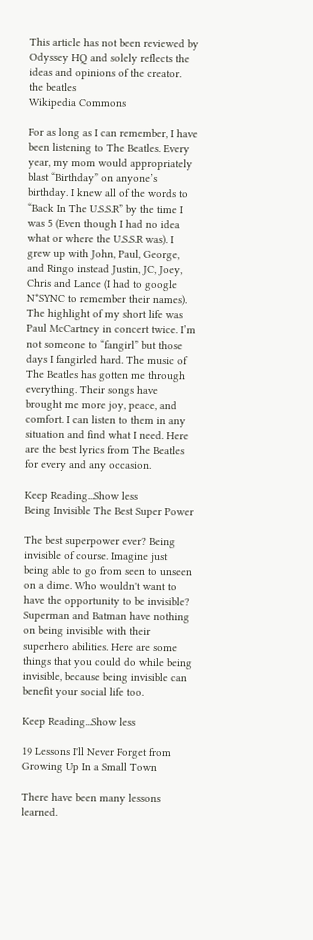This article has not been reviewed by Odyssey HQ and solely reflects the ideas and opinions of the creator.
the beatles
Wikipedia Commons

For as long as I can remember, I have been listening to The Beatles. Every year, my mom would appropriately blast “Birthday” on anyone’s birthday. I knew all of the words to “Back In The U.S.S.R” by the time I was 5 (Even though I had no idea what or where the U.S.S.R was). I grew up with John, Paul, George, and Ringo instead Justin, JC, Joey, Chris and Lance (I had to google N*SYNC to remember their names). The highlight of my short life was Paul McCartney in concert twice. I’m not someone to “fangirl” but those days I fangirled hard. The music of The Beatles has gotten me through everything. Their songs have brought me more joy, peace, and comfort. I can listen to them in any situation and find what I need. Here are the best lyrics from The Beatles for every and any occasion.

Keep Reading...Show less
Being Invisible The Best Super Power

The best superpower ever? Being invisible of course. Imagine just being able to go from seen to unseen on a dime. Who wouldn't want to have the opportunity to be invisible? Superman and Batman have nothing on being invisible with their superhero abilities. Here are some things that you could do while being invisible, because being invisible can benefit your social life too.

Keep Reading...Show less

19 Lessons I'll Never Forget from Growing Up In a Small Town

There have been many lessons learned.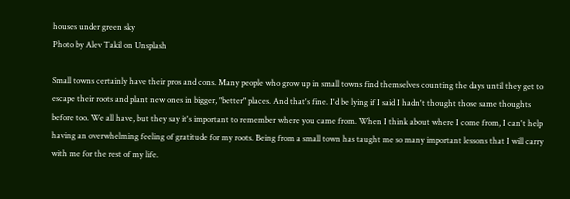houses under green sky
Photo by Alev Takil on Unsplash

Small towns certainly have their pros and cons. Many people who grow up in small towns find themselves counting the days until they get to escape their roots and plant new ones in bigger, "better" places. And that's fine. I'd be lying if I said I hadn't thought those same thoughts before too. We all have, but they say it's important to remember where you came from. When I think about where I come from, I can't help having an overwhelming feeling of gratitude for my roots. Being from a small town has taught me so many important lessons that I will carry with me for the rest of my life.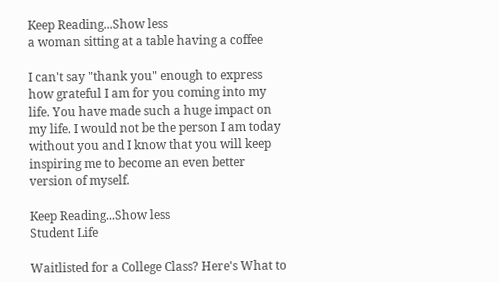Keep Reading...Show less
a woman sitting at a table having a coffee

I can't say "thank you" enough to express how grateful I am for you coming into my life. You have made such a huge impact on my life. I would not be the person I am today without you and I know that you will keep inspiring me to become an even better version of myself.

Keep Reading...Show less
Student Life

Waitlisted for a College Class? Here's What to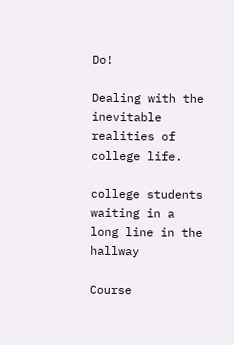Do!

Dealing with the inevitable realities of college life.

college students waiting in a long line in the hallway

Course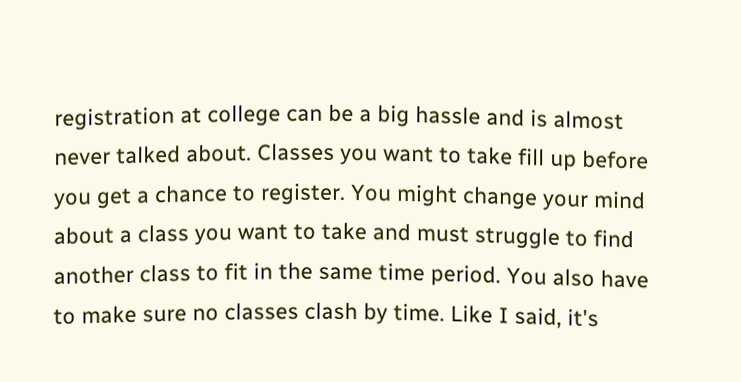registration at college can be a big hassle and is almost never talked about. Classes you want to take fill up before you get a chance to register. You might change your mind about a class you want to take and must struggle to find another class to fit in the same time period. You also have to make sure no classes clash by time. Like I said, it's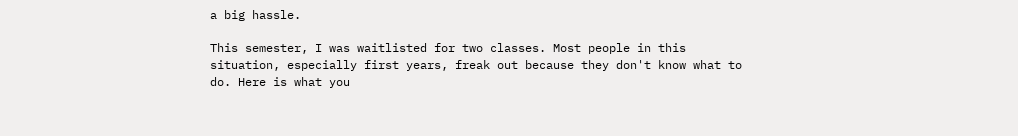a big hassle.

This semester, I was waitlisted for two classes. Most people in this situation, especially first years, freak out because they don't know what to do. Here is what you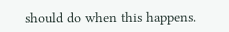should do when this happens.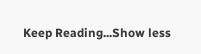Keep Reading...Show less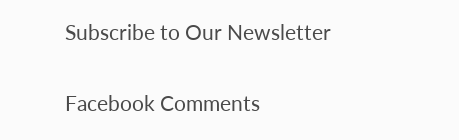Subscribe to Our Newsletter

Facebook Comments